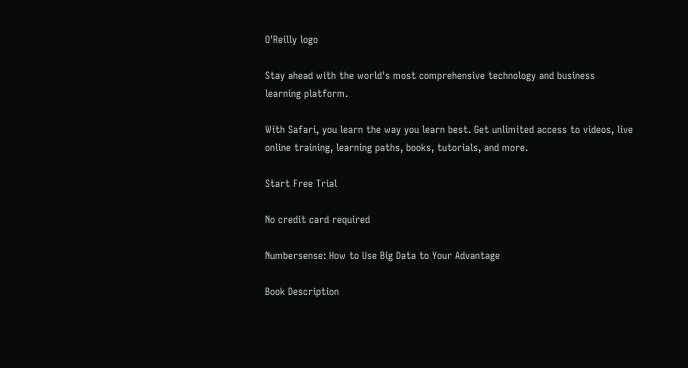O'Reilly logo

Stay ahead with the world's most comprehensive technology and business learning platform.

With Safari, you learn the way you learn best. Get unlimited access to videos, live online training, learning paths, books, tutorials, and more.

Start Free Trial

No credit card required

Numbersense: How to Use Big Data to Your Advantage

Book Description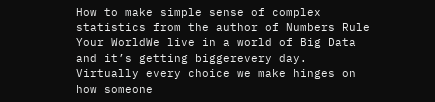How to make simple sense of complex statistics from the author of Numbers Rule Your WorldWe live in a world of Big Data and it’s getting biggerevery day. Virtually every choice we make hinges on how someone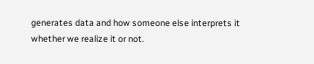generates data and how someone else interprets it whether we realize it or not.